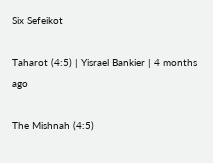Six Sefeikot

Taharot (4:5) | Yisrael Bankier | 4 months ago

The Mishnah (4:5)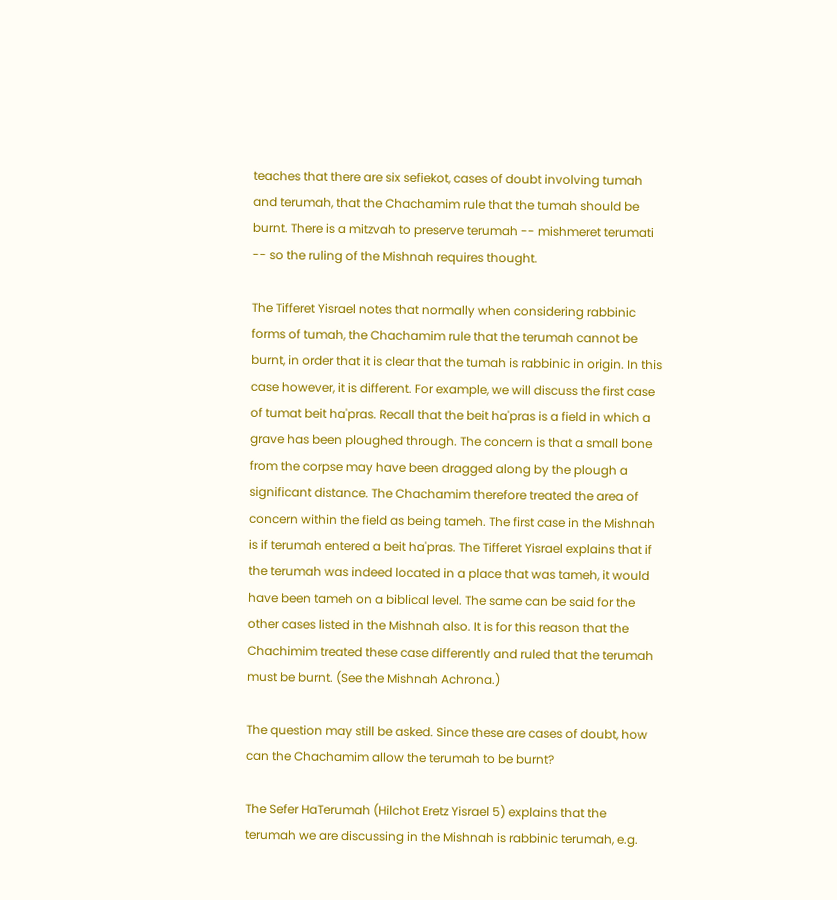teaches that there are six sefiekot, cases of doubt involving tumah and terumah, that the Chachamim rule that the tumah should be burnt. There is a mitzvah to preserve terumah -- mishmeret terumati -- so the ruling of the Mishnah requires thought.

The Tifferet Yisrael notes that normally when considering rabbinic forms of tumah, the Chachamim rule that the terumah cannot be burnt, in order that it is clear that the tumah is rabbinic in origin. In this case however, it is different. For example, we will discuss the first case of tumat beit ha'pras. Recall that the beit ha'pras is a field in which a grave has been ploughed through. The concern is that a small bone from the corpse may have been dragged along by the plough a significant distance. The Chachamim therefore treated the area of concern within the field as being tameh. The first case in the Mishnah is if terumah entered a beit ha'pras. The Tifferet Yisrael explains that if the terumah was indeed located in a place that was tameh, it would have been tameh on a biblical level. The same can be said for the other cases listed in the Mishnah also. It is for this reason that the Chachimim treated these case differently and ruled that the terumah must be burnt. (See the Mishnah Achrona.)

The question may still be asked. Since these are cases of doubt, how can the Chachamim allow the terumah to be burnt?

The Sefer HaTerumah (Hilchot Eretz Yisrael 5) explains that the terumah we are discussing in the Mishnah is rabbinic terumah, e.g.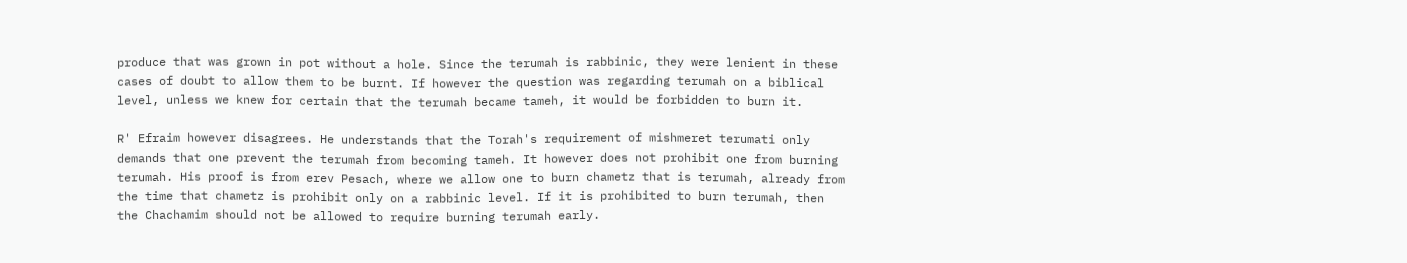produce that was grown in pot without a hole. Since the terumah is rabbinic, they were lenient in these cases of doubt to allow them to be burnt. If however the question was regarding terumah on a biblical level, unless we knew for certain that the terumah became tameh, it would be forbidden to burn it.

R' Efraim however disagrees. He understands that the Torah's requirement of mishmeret terumati only demands that one prevent the terumah from becoming tameh. It however does not prohibit one from burning terumah. His proof is from erev Pesach, where we allow one to burn chametz that is terumah, already from the time that chametz is prohibit only on a rabbinic level. If it is prohibited to burn terumah, then the Chachamim should not be allowed to require burning terumah early.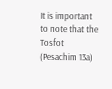It is important to note that the Tosfot (Pesachim 13a)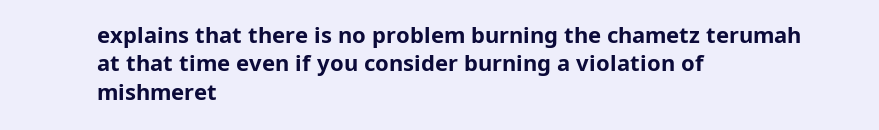explains that there is no problem burning the chametz terumah at that time even if you consider burning a violation of mishmeret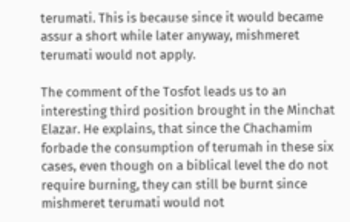terumati. This is because since it would became assur a short while later anyway, mishmeret terumati would not apply.

The comment of the Tosfot leads us to an interesting third position brought in the Minchat Elazar. He explains, that since the Chachamim forbade the consumption of terumah in these six cases, even though on a biblical level the do not require burning, they can still be burnt since mishmeret terumati would not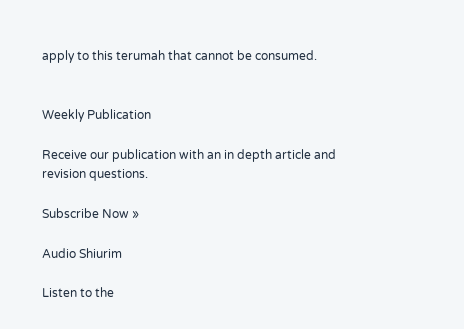apply to this terumah that cannot be consumed.


Weekly Publication

Receive our publication with an in depth article and revision questions.

Subscribe Now »

Audio Shiurim

Listen to the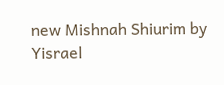new Mishnah Shiurim by Yisrael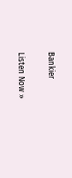Bankier

Listen Now »